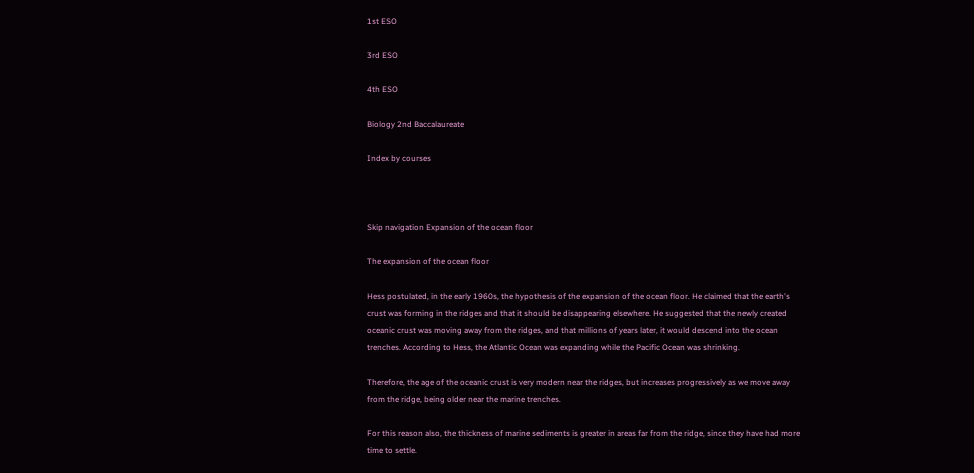1st ESO

3rd ESO

4th ESO

Biology 2nd Baccalaureate

Index by courses



Skip navigation Expansion of the ocean floor

The expansion of the ocean floor

Hess postulated, in the early 1960s, the hypothesis of the expansion of the ocean floor. He claimed that the earth's crust was forming in the ridges and that it should be disappearing elsewhere. He suggested that the newly created oceanic crust was moving away from the ridges, and that millions of years later, it would descend into the ocean trenches. According to Hess, the Atlantic Ocean was expanding while the Pacific Ocean was shrinking.

Therefore, the age of the oceanic crust is very modern near the ridges, but increases progressively as we move away from the ridge, being older near the marine trenches.

For this reason also, the thickness of marine sediments is greater in areas far from the ridge, since they have had more time to settle.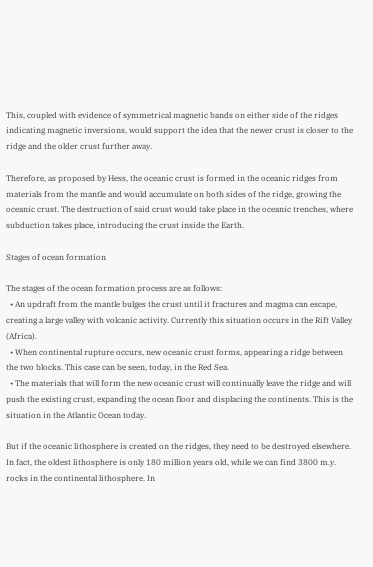This, coupled with evidence of symmetrical magnetic bands on either side of the ridges indicating magnetic inversions, would support the idea that the newer crust is closer to the ridge and the older crust further away.

Therefore, as proposed by Hess, the oceanic crust is formed in the oceanic ridges from materials from the mantle and would accumulate on both sides of the ridge, growing the oceanic crust. The destruction of said crust would take place in the oceanic trenches, where subduction takes place, introducing the crust inside the Earth.

Stages of ocean formation

The stages of the ocean formation process are as follows:
  • An updraft from the mantle bulges the crust until it fractures and magma can escape, creating a large valley with volcanic activity. Currently this situation occurs in the Rift Valley (Africa).
  • When continental rupture occurs, new oceanic crust forms, appearing a ridge between the two blocks. This case can be seen, today, in the Red Sea.
  • The materials that will form the new oceanic crust will continually leave the ridge and will push the existing crust, expanding the ocean floor and displacing the continents. This is the situation in the Atlantic Ocean today.

But if the oceanic lithosphere is created on the ridges, they need to be destroyed elsewhere. In fact, the oldest lithosphere is only 180 million years old, while we can find 3800 m.y. rocks in the continental lithosphere. In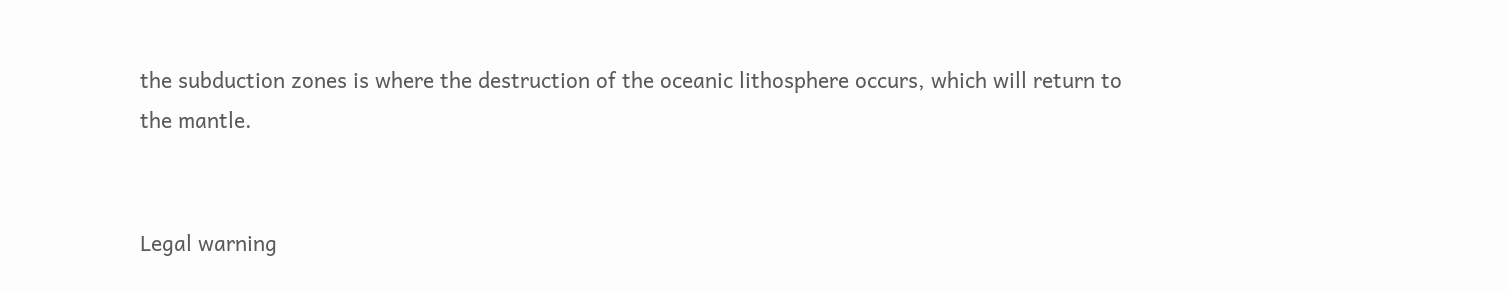the subduction zones is where the destruction of the oceanic lithosphere occurs, which will return to the mantle.


Legal warning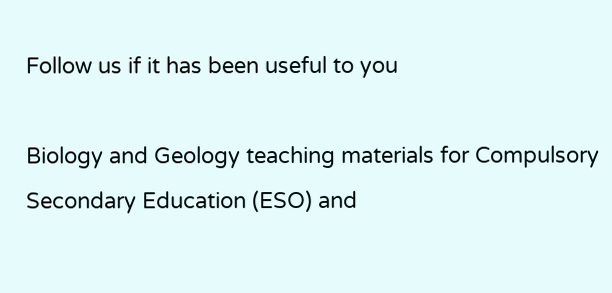Follow us if it has been useful to you

Biology and Geology teaching materials for Compulsory Secondary Education (ESO) and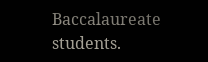Baccalaureate students.